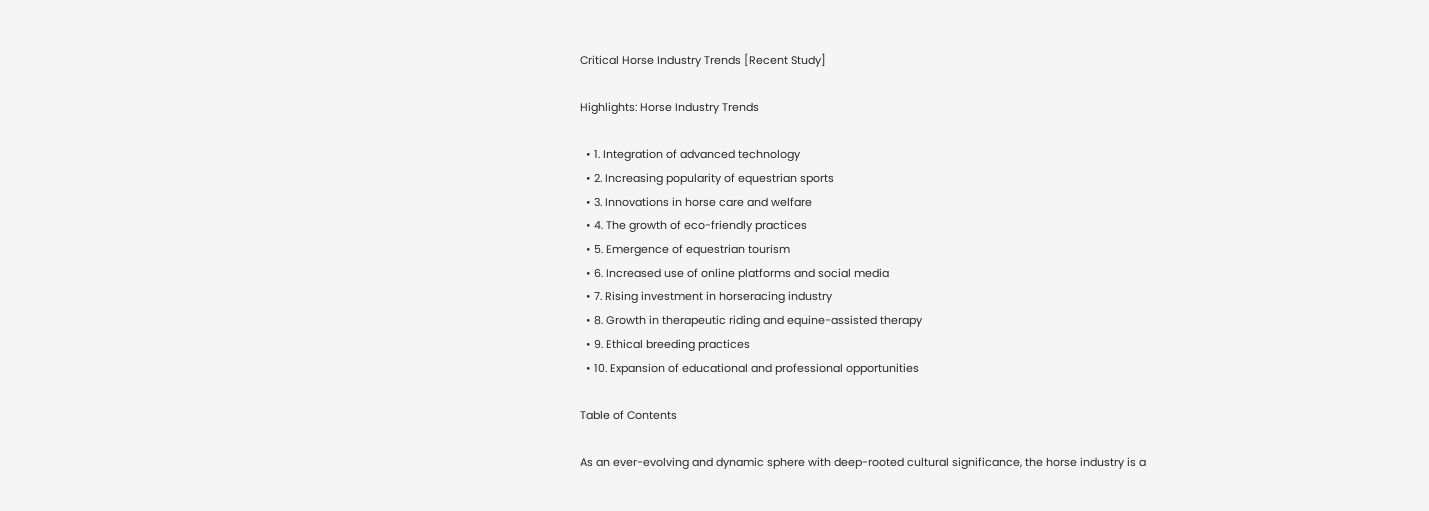Critical Horse Industry Trends [Recent Study]

Highlights: Horse Industry Trends

  • 1. Integration of advanced technology
  • 2. Increasing popularity of equestrian sports
  • 3. Innovations in horse care and welfare
  • 4. The growth of eco-friendly practices
  • 5. Emergence of equestrian tourism
  • 6. Increased use of online platforms and social media
  • 7. Rising investment in horseracing industry
  • 8. Growth in therapeutic riding and equine-assisted therapy
  • 9. Ethical breeding practices
  • 10. Expansion of educational and professional opportunities

Table of Contents

As an ever-evolving and dynamic sphere with deep-rooted cultural significance, the horse industry is a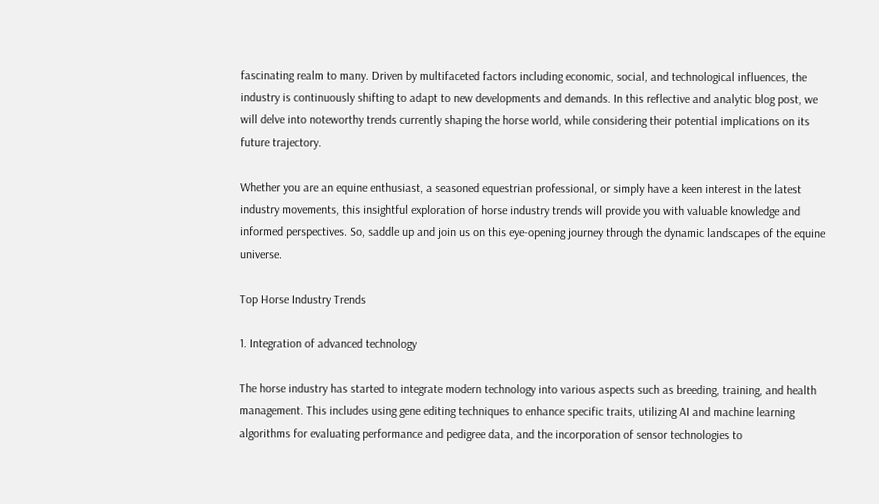fascinating realm to many. Driven by multifaceted factors including economic, social, and technological influences, the industry is continuously shifting to adapt to new developments and demands. In this reflective and analytic blog post, we will delve into noteworthy trends currently shaping the horse world, while considering their potential implications on its future trajectory.

Whether you are an equine enthusiast, a seasoned equestrian professional, or simply have a keen interest in the latest industry movements, this insightful exploration of horse industry trends will provide you with valuable knowledge and informed perspectives. So, saddle up and join us on this eye-opening journey through the dynamic landscapes of the equine universe.

Top Horse Industry Trends

1. Integration of advanced technology

The horse industry has started to integrate modern technology into various aspects such as breeding, training, and health management. This includes using gene editing techniques to enhance specific traits, utilizing AI and machine learning algorithms for evaluating performance and pedigree data, and the incorporation of sensor technologies to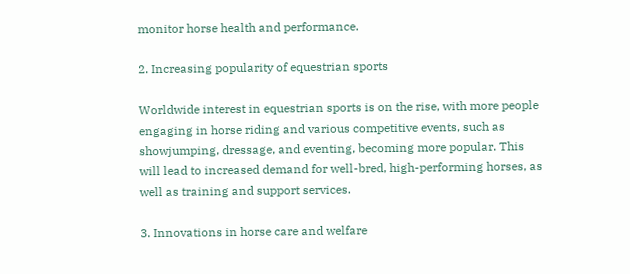monitor horse health and performance.

2. Increasing popularity of equestrian sports

Worldwide interest in equestrian sports is on the rise, with more people engaging in horse riding and various competitive events, such as showjumping, dressage, and eventing, becoming more popular. This will lead to increased demand for well-bred, high-performing horses, as well as training and support services.

3. Innovations in horse care and welfare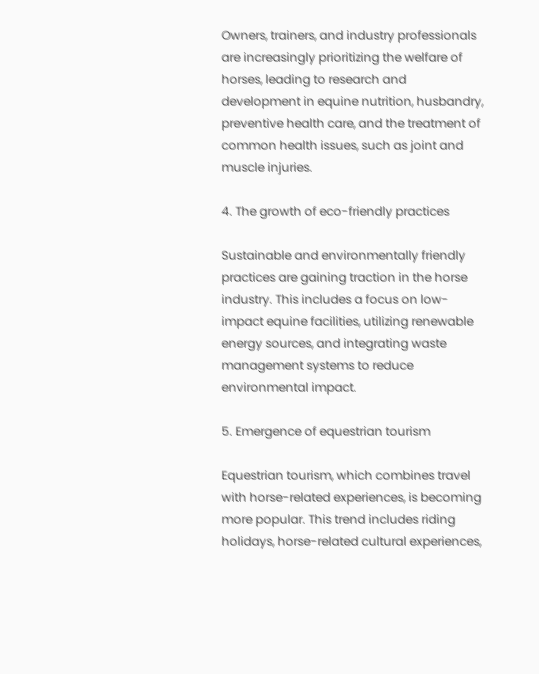Owners, trainers, and industry professionals are increasingly prioritizing the welfare of horses, leading to research and development in equine nutrition, husbandry, preventive health care, and the treatment of common health issues, such as joint and muscle injuries.

4. The growth of eco-friendly practices

Sustainable and environmentally friendly practices are gaining traction in the horse industry. This includes a focus on low-impact equine facilities, utilizing renewable energy sources, and integrating waste management systems to reduce environmental impact.

5. Emergence of equestrian tourism

Equestrian tourism, which combines travel with horse-related experiences, is becoming more popular. This trend includes riding holidays, horse-related cultural experiences,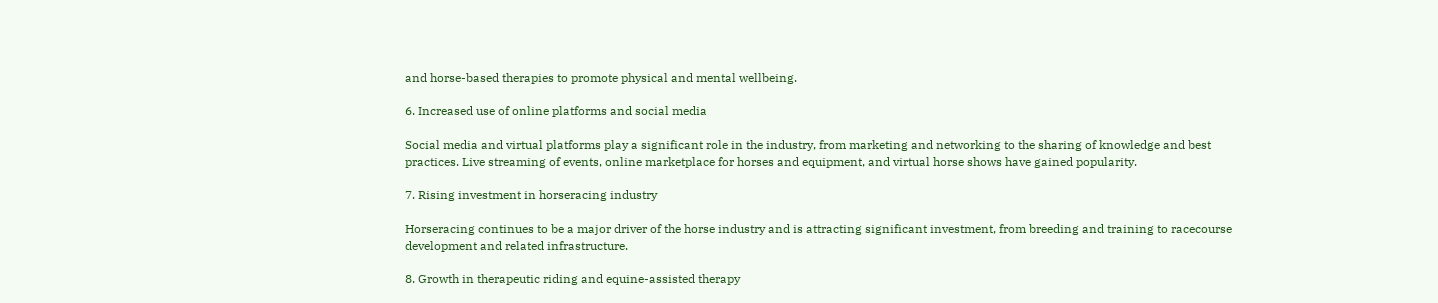and horse-based therapies to promote physical and mental wellbeing.

6. Increased use of online platforms and social media

Social media and virtual platforms play a significant role in the industry, from marketing and networking to the sharing of knowledge and best practices. Live streaming of events, online marketplace for horses and equipment, and virtual horse shows have gained popularity.

7. Rising investment in horseracing industry

Horseracing continues to be a major driver of the horse industry and is attracting significant investment, from breeding and training to racecourse development and related infrastructure.

8. Growth in therapeutic riding and equine-assisted therapy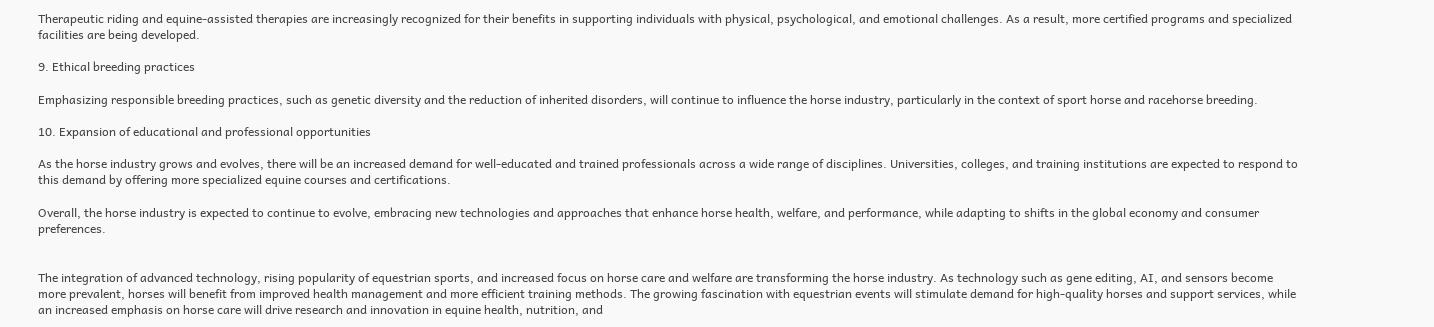Therapeutic riding and equine-assisted therapies are increasingly recognized for their benefits in supporting individuals with physical, psychological, and emotional challenges. As a result, more certified programs and specialized facilities are being developed.

9. Ethical breeding practices

Emphasizing responsible breeding practices, such as genetic diversity and the reduction of inherited disorders, will continue to influence the horse industry, particularly in the context of sport horse and racehorse breeding.

10. Expansion of educational and professional opportunities

As the horse industry grows and evolves, there will be an increased demand for well-educated and trained professionals across a wide range of disciplines. Universities, colleges, and training institutions are expected to respond to this demand by offering more specialized equine courses and certifications.

Overall, the horse industry is expected to continue to evolve, embracing new technologies and approaches that enhance horse health, welfare, and performance, while adapting to shifts in the global economy and consumer preferences.


The integration of advanced technology, rising popularity of equestrian sports, and increased focus on horse care and welfare are transforming the horse industry. As technology such as gene editing, AI, and sensors become more prevalent, horses will benefit from improved health management and more efficient training methods. The growing fascination with equestrian events will stimulate demand for high-quality horses and support services, while an increased emphasis on horse care will drive research and innovation in equine health, nutrition, and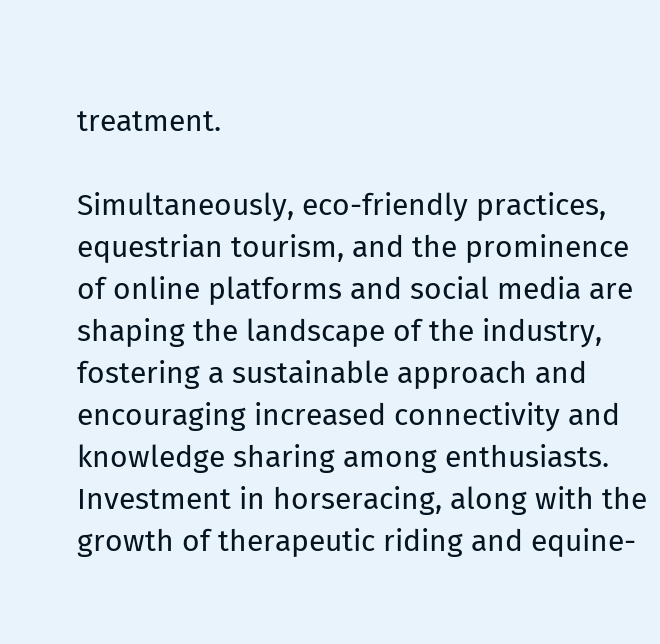treatment.

Simultaneously, eco-friendly practices, equestrian tourism, and the prominence of online platforms and social media are shaping the landscape of the industry, fostering a sustainable approach and encouraging increased connectivity and knowledge sharing among enthusiasts. Investment in horseracing, along with the growth of therapeutic riding and equine-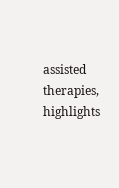assisted therapies, highlights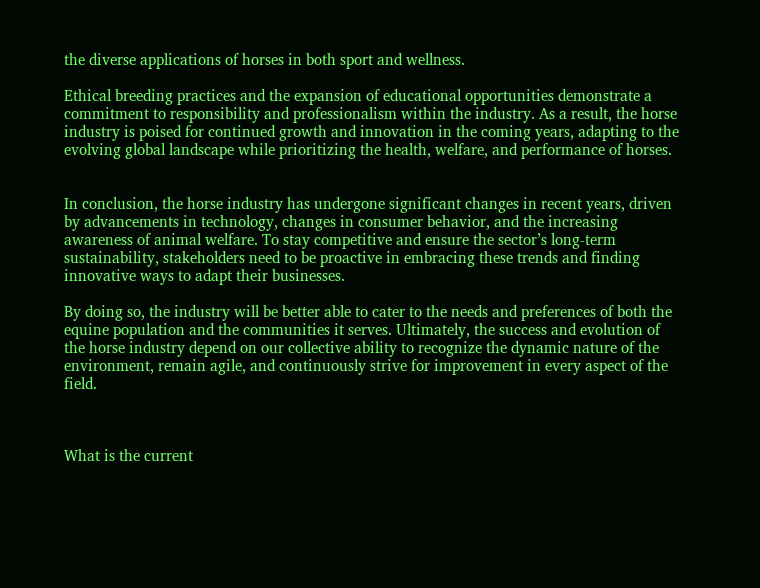the diverse applications of horses in both sport and wellness.

Ethical breeding practices and the expansion of educational opportunities demonstrate a commitment to responsibility and professionalism within the industry. As a result, the horse industry is poised for continued growth and innovation in the coming years, adapting to the evolving global landscape while prioritizing the health, welfare, and performance of horses.


In conclusion, the horse industry has undergone significant changes in recent years, driven by advancements in technology, changes in consumer behavior, and the increasing awareness of animal welfare. To stay competitive and ensure the sector’s long-term sustainability, stakeholders need to be proactive in embracing these trends and finding innovative ways to adapt their businesses.

By doing so, the industry will be better able to cater to the needs and preferences of both the equine population and the communities it serves. Ultimately, the success and evolution of the horse industry depend on our collective ability to recognize the dynamic nature of the environment, remain agile, and continuously strive for improvement in every aspect of the field.



What is the current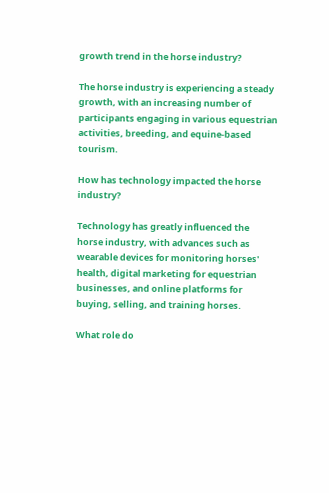growth trend in the horse industry?

The horse industry is experiencing a steady growth, with an increasing number of participants engaging in various equestrian activities, breeding, and equine-based tourism.

How has technology impacted the horse industry?

Technology has greatly influenced the horse industry, with advances such as wearable devices for monitoring horses' health, digital marketing for equestrian businesses, and online platforms for buying, selling, and training horses.

What role do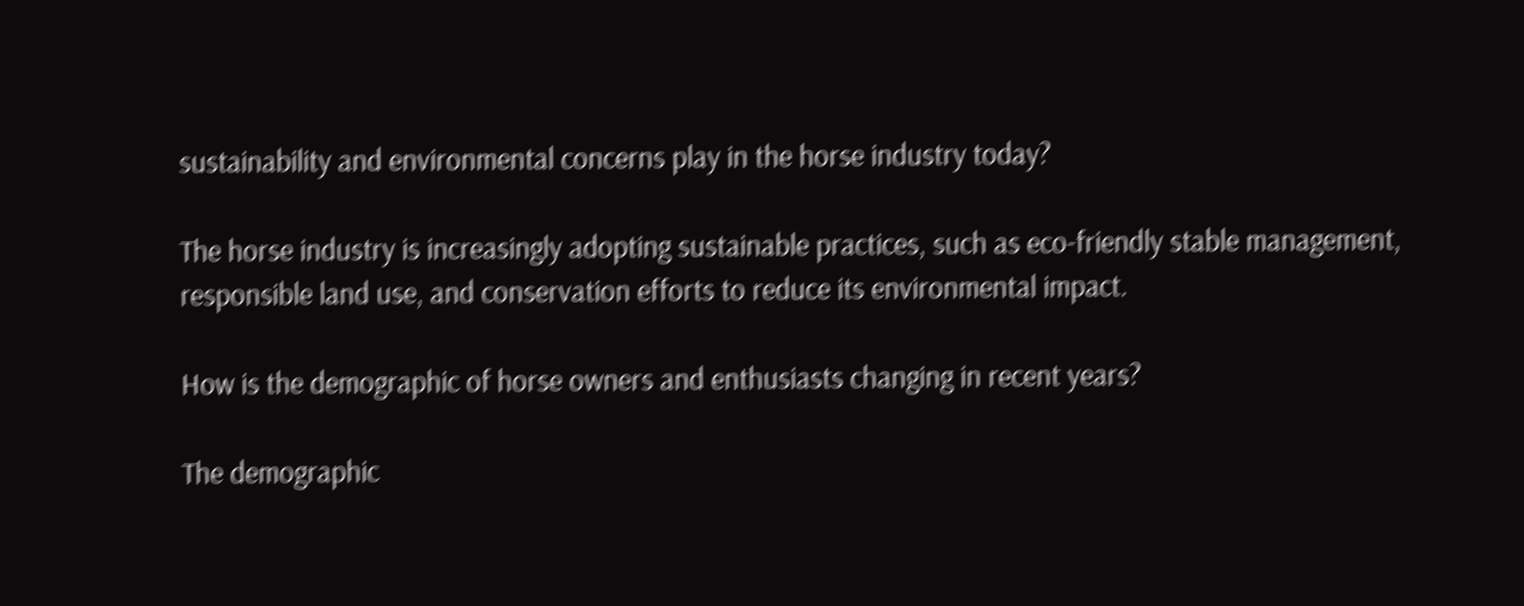sustainability and environmental concerns play in the horse industry today?

The horse industry is increasingly adopting sustainable practices, such as eco-friendly stable management, responsible land use, and conservation efforts to reduce its environmental impact.

How is the demographic of horse owners and enthusiasts changing in recent years?

The demographic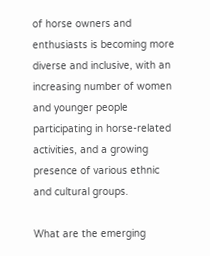of horse owners and enthusiasts is becoming more diverse and inclusive, with an increasing number of women and younger people participating in horse-related activities, and a growing presence of various ethnic and cultural groups.

What are the emerging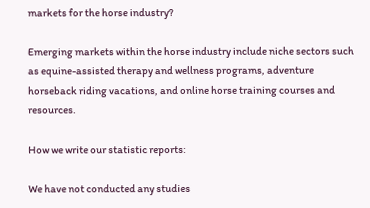markets for the horse industry?

Emerging markets within the horse industry include niche sectors such as equine-assisted therapy and wellness programs, adventure horseback riding vacations, and online horse training courses and resources.

How we write our statistic reports:

We have not conducted any studies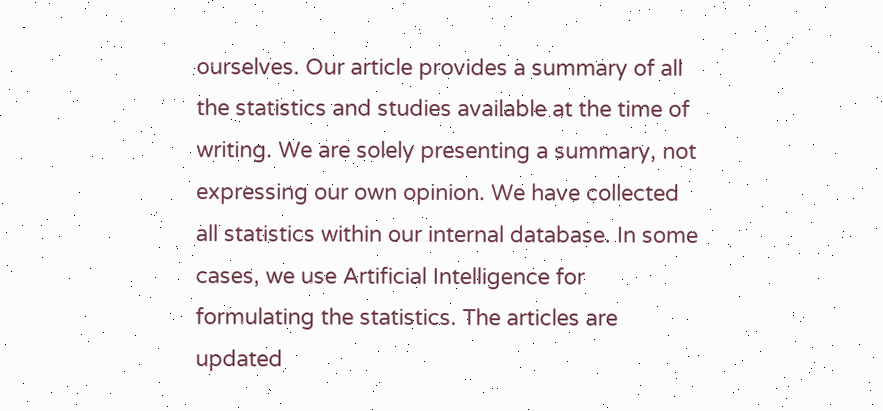ourselves. Our article provides a summary of all the statistics and studies available at the time of writing. We are solely presenting a summary, not expressing our own opinion. We have collected all statistics within our internal database. In some cases, we use Artificial Intelligence for formulating the statistics. The articles are updated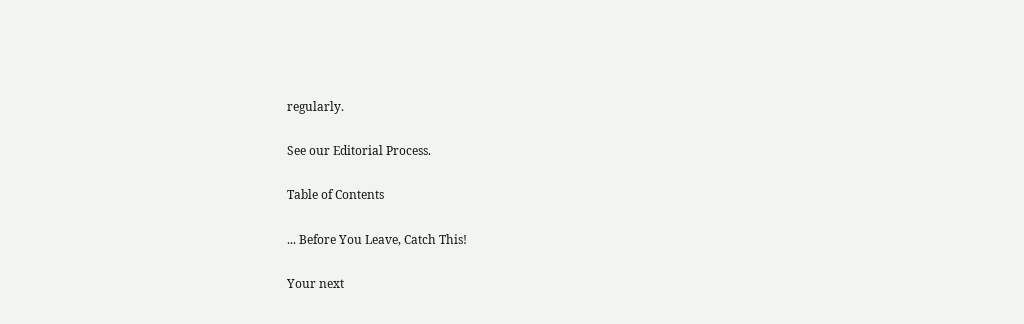regularly.

See our Editorial Process.

Table of Contents

... Before You Leave, Catch This!

Your next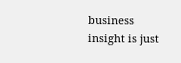business insight is just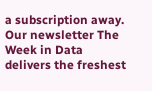a subscription away. Our newsletter The Week in Data delivers the freshest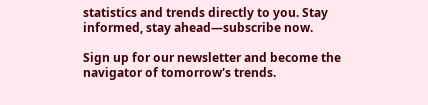statistics and trends directly to you. Stay informed, stay ahead—subscribe now.

Sign up for our newsletter and become the navigator of tomorrow's trends.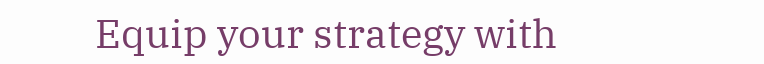Equip your strategy with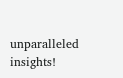unparalleled insights!